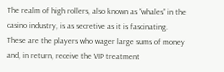The realm of high rollers, also known as “whales” in the casino industry, is as secretive as it is fascinating. These are the players who wager large sums of money and, in return, receive the VIP treatment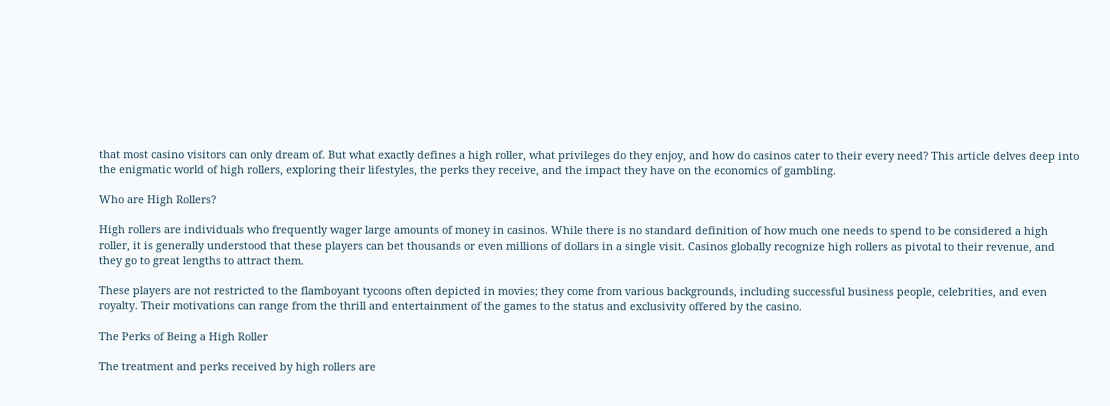that most casino visitors can only dream of. But what exactly defines a high roller, what privileges do they enjoy, and how do casinos cater to their every need? This article delves deep into the enigmatic world of high rollers, exploring their lifestyles, the perks they receive, and the impact they have on the economics of gambling.

Who are High Rollers?

High rollers are individuals who frequently wager large amounts of money in casinos. While there is no standard definition of how much one needs to spend to be considered a high roller, it is generally understood that these players can bet thousands or even millions of dollars in a single visit. Casinos globally recognize high rollers as pivotal to their revenue, and they go to great lengths to attract them.

These players are not restricted to the flamboyant tycoons often depicted in movies; they come from various backgrounds, including successful business people, celebrities, and even royalty. Their motivations can range from the thrill and entertainment of the games to the status and exclusivity offered by the casino.

The Perks of Being a High Roller

The treatment and perks received by high rollers are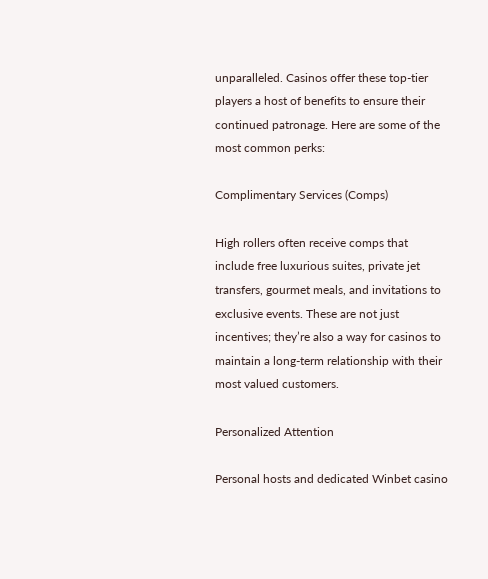unparalleled. Casinos offer these top-tier players a host of benefits to ensure their continued patronage. Here are some of the most common perks:

Complimentary Services (Comps)

High rollers often receive comps that include free luxurious suites, private jet transfers, gourmet meals, and invitations to exclusive events. These are not just incentives; they’re also a way for casinos to maintain a long-term relationship with their most valued customers.

Personalized Attention

Personal hosts and dedicated Winbet casino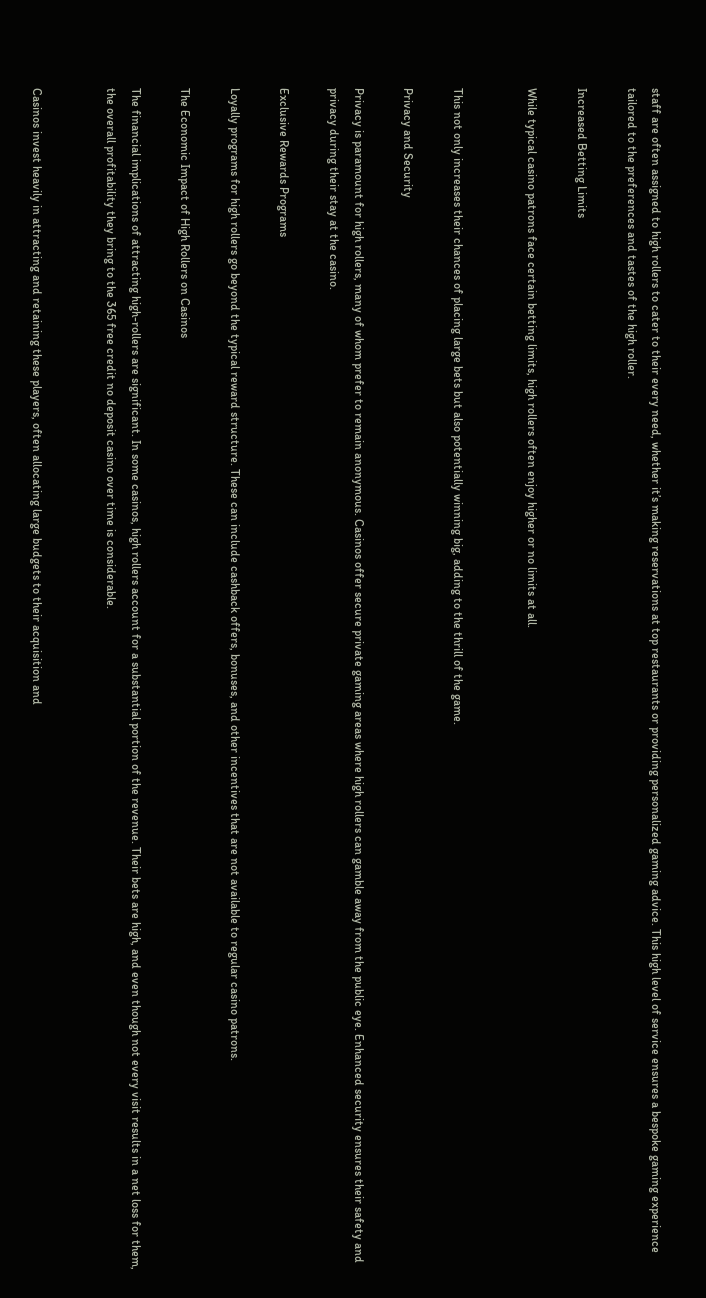staff are often assigned to high rollers to cater to their every need, whether it’s making reservations at top restaurants or providing personalized gaming advice. This high level of service ensures a bespoke gaming experience tailored to the preferences and tastes of the high roller.

Increased Betting Limits

While typical casino patrons face certain betting limits, high rollers often enjoy higher or no limits at all.


This not only increases their chances of placing large bets but also potentially winning big, adding to the thrill of the game.

Privacy and Security

Privacy is paramount for high rollers, many of whom prefer to remain anonymous. Casinos offer secure private gaming areas where high rollers can gamble away from the public eye. Enhanced security ensures their safety and privacy during their stay at the casino.

Exclusive Rewards Programs

Loyally programs for high rollers go beyond the typical reward structure. These can include cashback offers, bonuses, and other incentives that are not available to regular casino patrons.

The Economic Impact of High Rollers on Casinos

The financial implications of attracting high-rollers are significant. In some casinos, high rollers account for a substantial portion of the revenue. Their bets are high, and even though not every visit results in a net loss for them, the overall profitability they bring to the 365 free credit no deposit casino over time is considerable.


Casinos invest heavily in attracting and retaining these players, often allocating large budgets to their acquisition and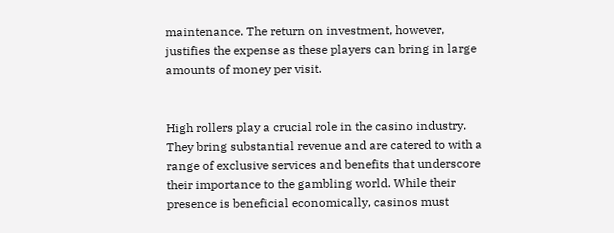maintenance. The return on investment, however, justifies the expense as these players can bring in large amounts of money per visit.


High rollers play a crucial role in the casino industry. They bring substantial revenue and are catered to with a range of exclusive services and benefits that underscore their importance to the gambling world. While their presence is beneficial economically, casinos must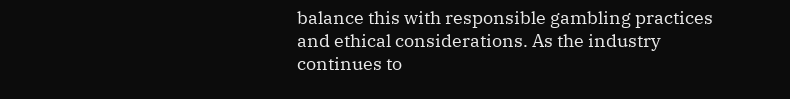balance this with responsible gambling practices and ethical considerations. As the industry continues to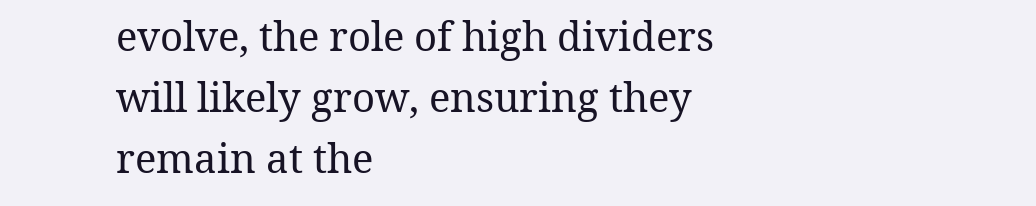evolve, the role of high dividers will likely grow, ensuring they remain at the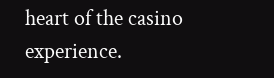heart of the casino experience.